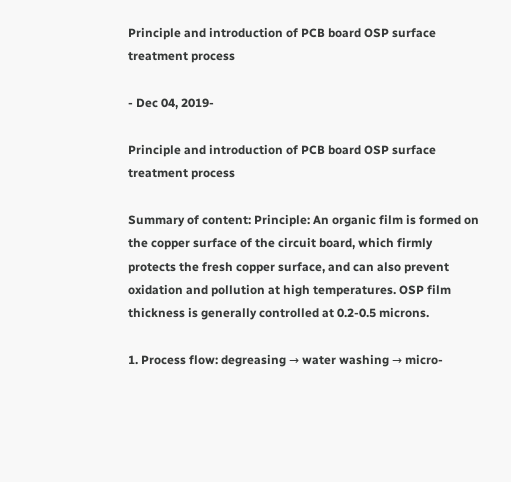Principle and introduction of PCB board OSP surface treatment process

- Dec 04, 2019-

Principle and introduction of PCB board OSP surface treatment process

Summary of content: Principle: An organic film is formed on the copper surface of the circuit board, which firmly protects the fresh copper surface, and can also prevent oxidation and pollution at high temperatures. OSP film thickness is generally controlled at 0.2-0.5 microns.

1. Process flow: degreasing → water washing → micro-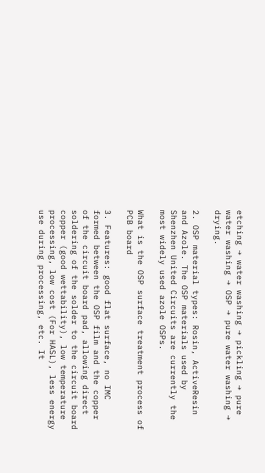etching → water washing → pickling → pure water washing → OSP → pure water washing → drying.

2. OSP material types: Rosin, ActiveResin and Azole. The OSP materials used by Shenzhen United Circuits are currently the most widely used azole OSPs.

What is the OSP surface treatment process of PCB board

3. Features: good flat surface, no IMC formed between the OSP film and the copper of the circuit board pad, allowing direct soldering of the solder to the circuit board copper (good wettability), low temperature processing, low cost (For HASL), less energy use during processing, etc. It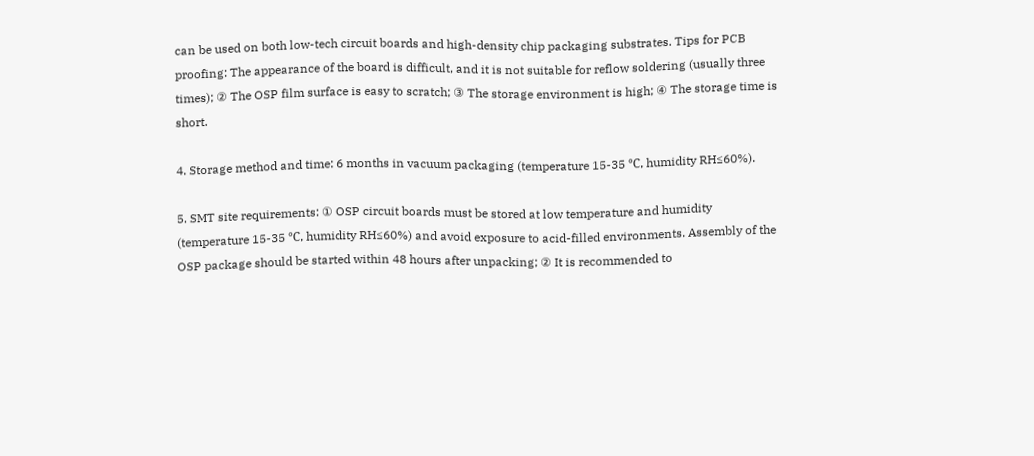can be used on both low-tech circuit boards and high-density chip packaging substrates. Tips for PCB proofing: The appearance of the board is difficult, and it is not suitable for reflow soldering (usually three times); ② The OSP film surface is easy to scratch; ③ The storage environment is high; ④ The storage time is short.

4. Storage method and time: 6 months in vacuum packaging (temperature 15-35 ℃, humidity RH≤60%).

5. SMT site requirements: ① OSP circuit boards must be stored at low temperature and humidity (temperature 15-35 ℃, humidity RH≤60%) and avoid exposure to acid-filled environments. Assembly of the OSP package should be started within 48 hours after unpacking; ② It is recommended to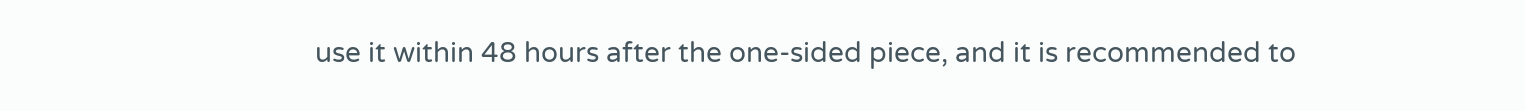use it within 48 hours after the one-sided piece, and it is recommended to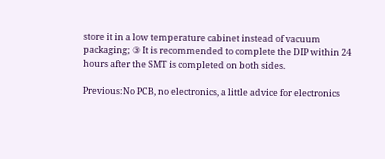store it in a low temperature cabinet instead of vacuum packaging; ③ It is recommended to complete the DIP within 24 hours after the SMT is completed on both sides.

Previous:No PCB, no electronics, a little advice for electronics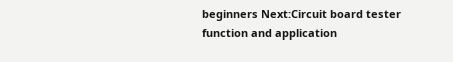beginners Next:Circuit board tester function and application